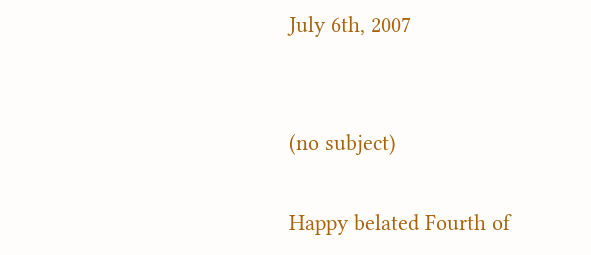July 6th, 2007


(no subject)

Happy belated Fourth of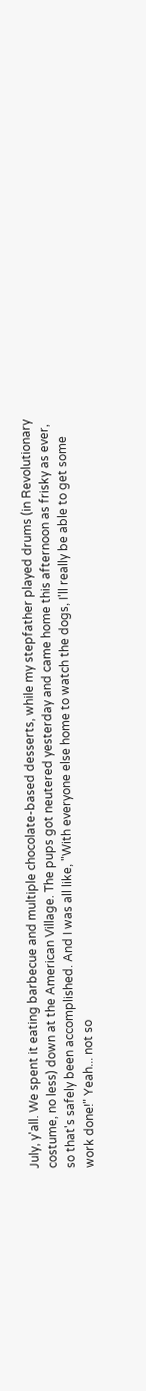July, y'all. We spent it eating barbecue and multiple chocolate-based desserts, while my stepfather played drums (in Revolutionary costume, no less) down at the American Village. The pups got neutered yesterday and came home this afternoon as frisky as ever, so that's safely been accomplished. And I was all like, "With everyone else home to watch the dogs, I'll really be able to get some work done!" Yeah... not so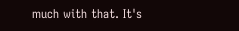much with that. It's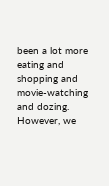been a lot more eating and shopping and movie-watching and dozing. However, we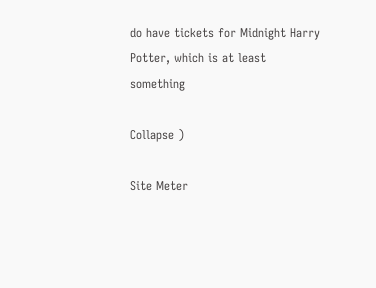do have tickets for Midnight Harry Potter, which is at least something

Collapse )

Site Meter